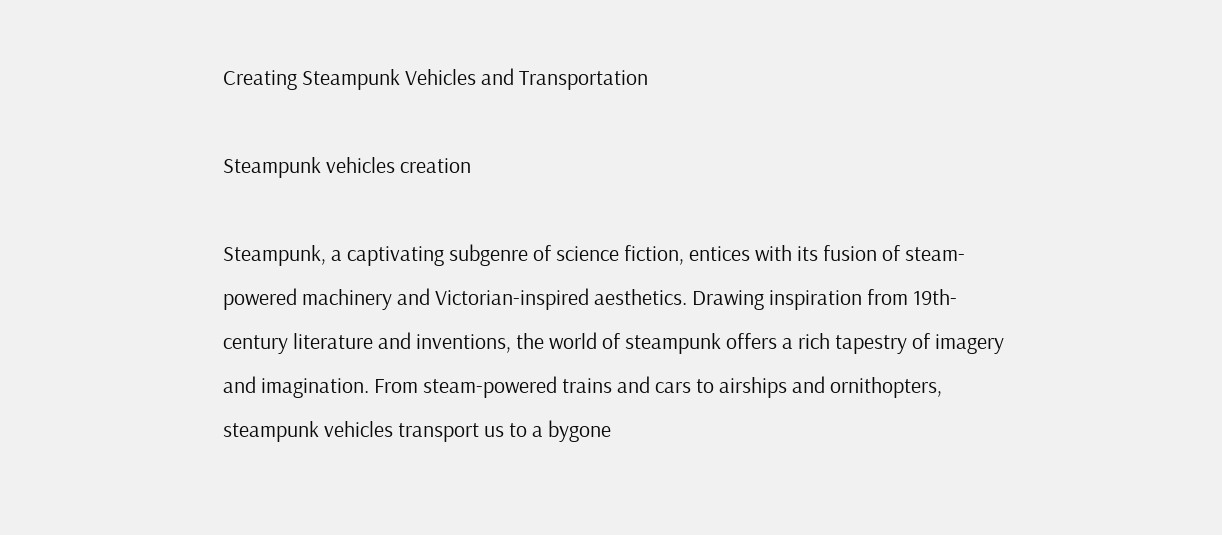Creating Steampunk Vehicles and Transportation

Steampunk vehicles creation

Steampunk, a captivating subgenre of science fiction, entices with its fusion of steam-powered machinery and Victorian-inspired aesthetics. Drawing inspiration from 19th-century literature and inventions, the world of steampunk offers a rich tapestry of imagery and imagination. From steam-powered trains and cars to airships and ornithopters, steampunk vehicles transport us to a bygone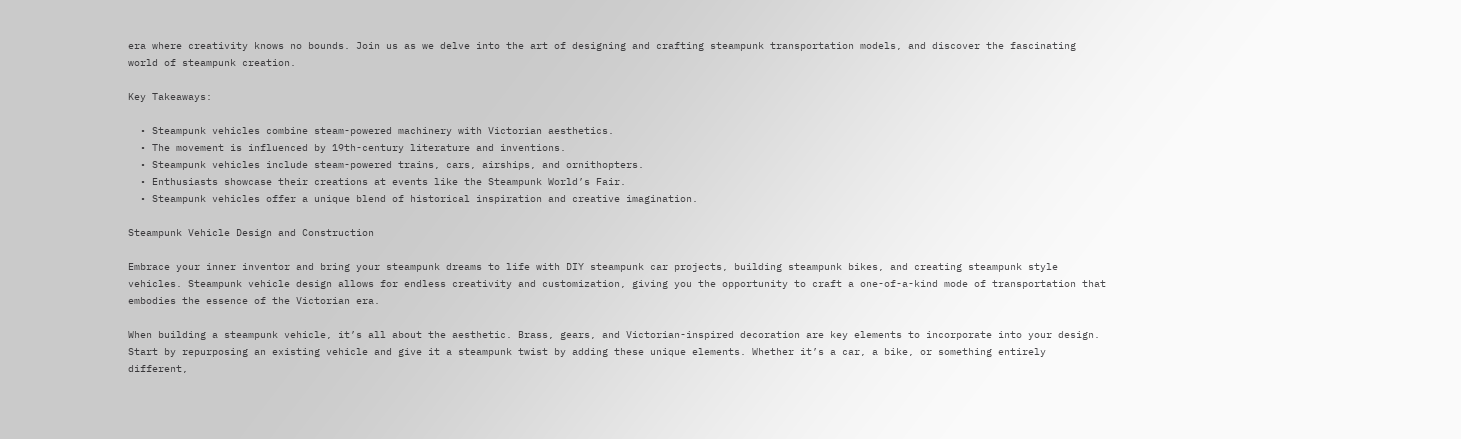era where creativity knows no bounds. Join us as we delve into the art of designing and crafting steampunk transportation models, and discover the fascinating world of steampunk creation.

Key Takeaways:

  • Steampunk vehicles combine steam-powered machinery with Victorian aesthetics.
  • The movement is influenced by 19th-century literature and inventions.
  • Steampunk vehicles include steam-powered trains, cars, airships, and ornithopters.
  • Enthusiasts showcase their creations at events like the Steampunk World’s Fair.
  • Steampunk vehicles offer a unique blend of historical inspiration and creative imagination.

Steampunk Vehicle Design and Construction

Embrace your inner inventor and bring your steampunk dreams to life with DIY steampunk car projects, building steampunk bikes, and creating steampunk style vehicles. Steampunk vehicle design allows for endless creativity and customization, giving you the opportunity to craft a one-of-a-kind mode of transportation that embodies the essence of the Victorian era.

When building a steampunk vehicle, it’s all about the aesthetic. Brass, gears, and Victorian-inspired decoration are key elements to incorporate into your design. Start by repurposing an existing vehicle and give it a steampunk twist by adding these unique elements. Whether it’s a car, a bike, or something entirely different,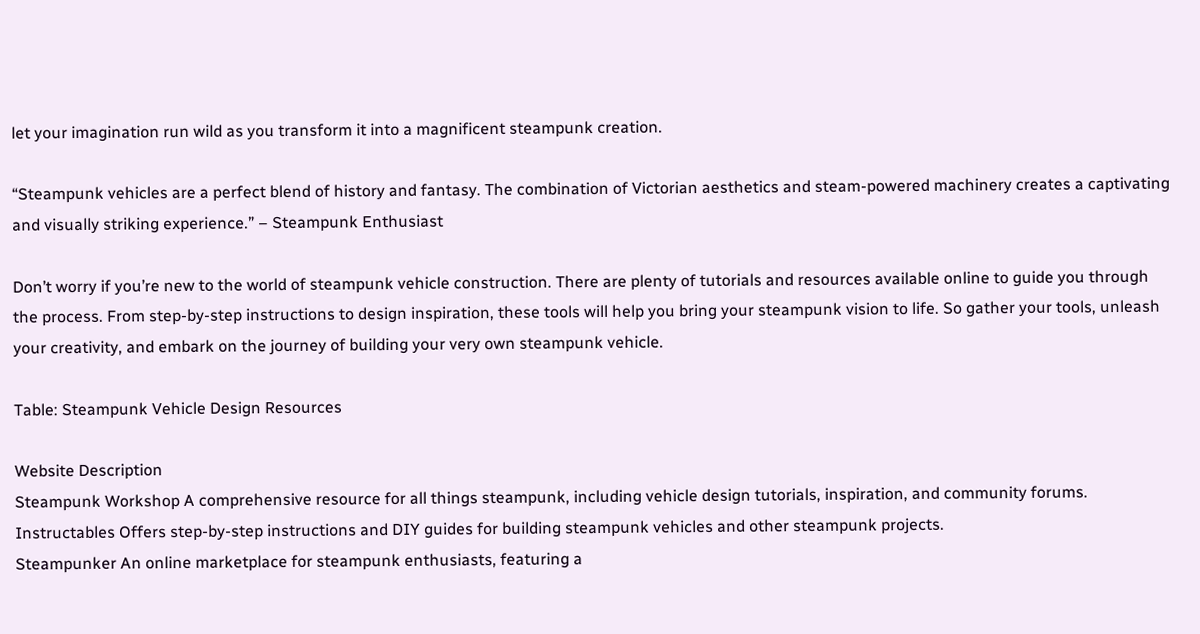let your imagination run wild as you transform it into a magnificent steampunk creation.

“Steampunk vehicles are a perfect blend of history and fantasy. The combination of Victorian aesthetics and steam-powered machinery creates a captivating and visually striking experience.” – Steampunk Enthusiast

Don’t worry if you’re new to the world of steampunk vehicle construction. There are plenty of tutorials and resources available online to guide you through the process. From step-by-step instructions to design inspiration, these tools will help you bring your steampunk vision to life. So gather your tools, unleash your creativity, and embark on the journey of building your very own steampunk vehicle.

Table: Steampunk Vehicle Design Resources

Website Description
Steampunk Workshop A comprehensive resource for all things steampunk, including vehicle design tutorials, inspiration, and community forums.
Instructables Offers step-by-step instructions and DIY guides for building steampunk vehicles and other steampunk projects.
Steampunker An online marketplace for steampunk enthusiasts, featuring a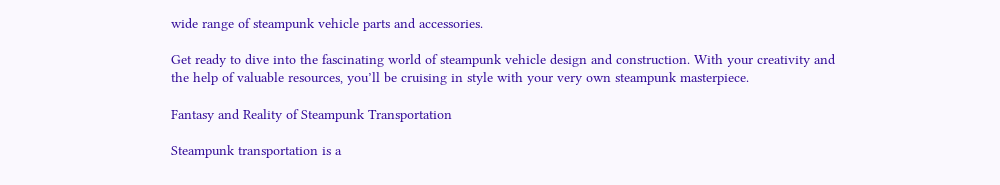wide range of steampunk vehicle parts and accessories.

Get ready to dive into the fascinating world of steampunk vehicle design and construction. With your creativity and the help of valuable resources, you’ll be cruising in style with your very own steampunk masterpiece.

Fantasy and Reality of Steampunk Transportation

Steampunk transportation is a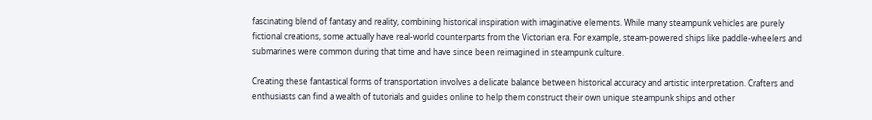fascinating blend of fantasy and reality, combining historical inspiration with imaginative elements. While many steampunk vehicles are purely fictional creations, some actually have real-world counterparts from the Victorian era. For example, steam-powered ships like paddle-wheelers and submarines were common during that time and have since been reimagined in steampunk culture.

Creating these fantastical forms of transportation involves a delicate balance between historical accuracy and artistic interpretation. Crafters and enthusiasts can find a wealth of tutorials and guides online to help them construct their own unique steampunk ships and other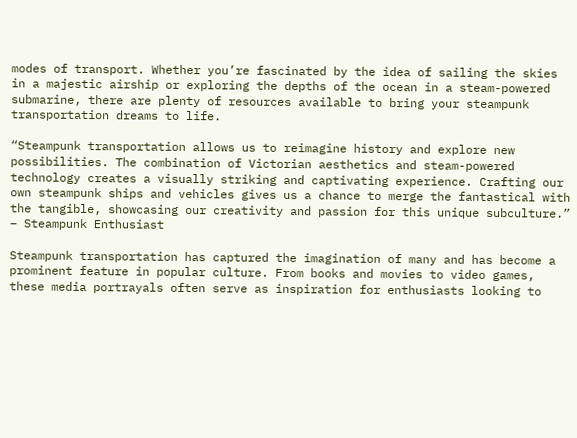modes of transport. Whether you’re fascinated by the idea of sailing the skies in a majestic airship or exploring the depths of the ocean in a steam-powered submarine, there are plenty of resources available to bring your steampunk transportation dreams to life.

“Steampunk transportation allows us to reimagine history and explore new possibilities. The combination of Victorian aesthetics and steam-powered technology creates a visually striking and captivating experience. Crafting our own steampunk ships and vehicles gives us a chance to merge the fantastical with the tangible, showcasing our creativity and passion for this unique subculture.” – Steampunk Enthusiast

Steampunk transportation has captured the imagination of many and has become a prominent feature in popular culture. From books and movies to video games, these media portrayals often serve as inspiration for enthusiasts looking to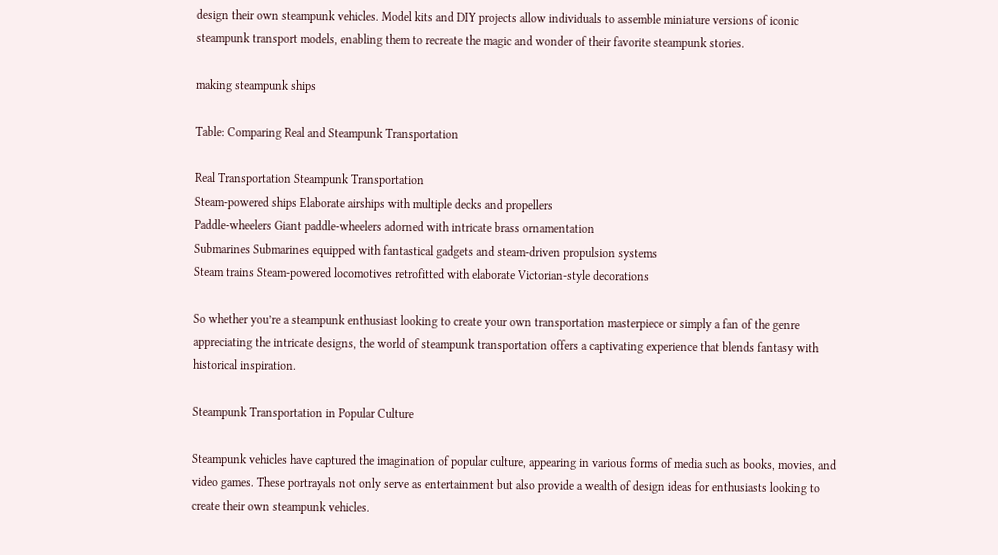design their own steampunk vehicles. Model kits and DIY projects allow individuals to assemble miniature versions of iconic steampunk transport models, enabling them to recreate the magic and wonder of their favorite steampunk stories.

making steampunk ships

Table: Comparing Real and Steampunk Transportation

Real Transportation Steampunk Transportation
Steam-powered ships Elaborate airships with multiple decks and propellers
Paddle-wheelers Giant paddle-wheelers adorned with intricate brass ornamentation
Submarines Submarines equipped with fantastical gadgets and steam-driven propulsion systems
Steam trains Steam-powered locomotives retrofitted with elaborate Victorian-style decorations

So whether you’re a steampunk enthusiast looking to create your own transportation masterpiece or simply a fan of the genre appreciating the intricate designs, the world of steampunk transportation offers a captivating experience that blends fantasy with historical inspiration.

Steampunk Transportation in Popular Culture

Steampunk vehicles have captured the imagination of popular culture, appearing in various forms of media such as books, movies, and video games. These portrayals not only serve as entertainment but also provide a wealth of design ideas for enthusiasts looking to create their own steampunk vehicles.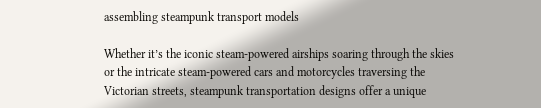assembling steampunk transport models

Whether it’s the iconic steam-powered airships soaring through the skies or the intricate steam-powered cars and motorcycles traversing the Victorian streets, steampunk transportation designs offer a unique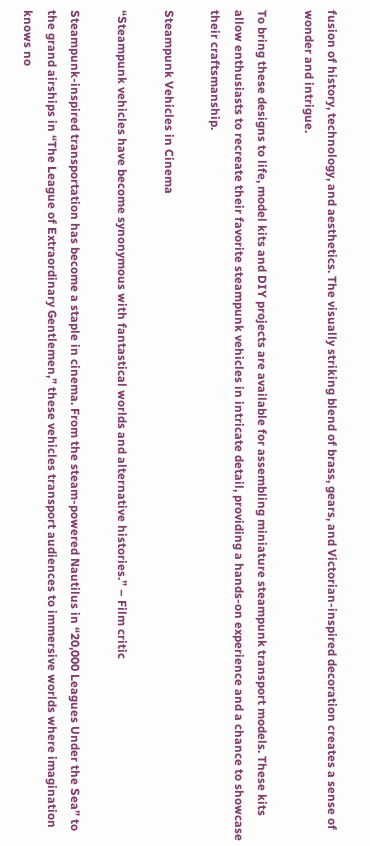fusion of history, technology, and aesthetics. The visually striking blend of brass, gears, and Victorian-inspired decoration creates a sense of wonder and intrigue.

To bring these designs to life, model kits and DIY projects are available for assembling miniature steampunk transport models. These kits allow enthusiasts to recreate their favorite steampunk vehicles in intricate detail, providing a hands-on experience and a chance to showcase their craftsmanship.

Steampunk Vehicles in Cinema

“Steampunk vehicles have become synonymous with fantastical worlds and alternative histories.” – Film critic

Steampunk-inspired transportation has become a staple in cinema. From the steam-powered Nautilus in “20,000 Leagues Under the Sea” to the grand airships in “The League of Extraordinary Gentlemen,” these vehicles transport audiences to immersive worlds where imagination knows no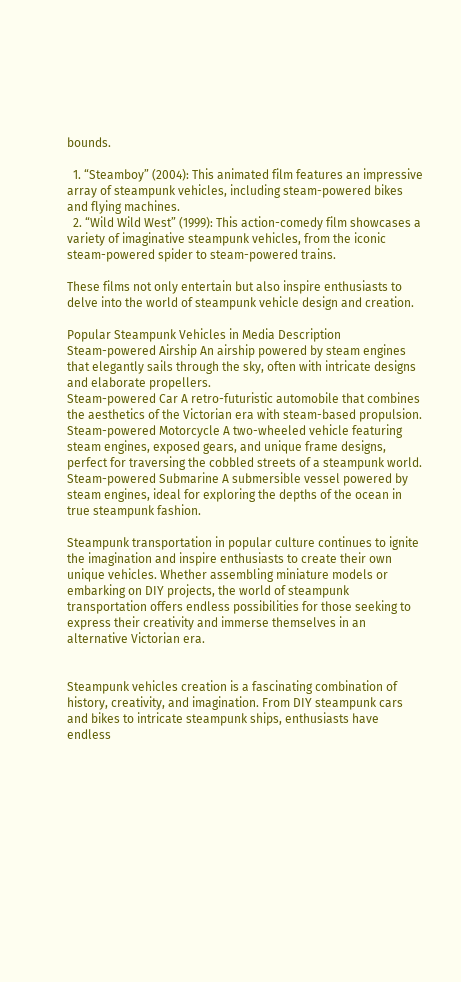bounds.

  1. “Steamboy” (2004): This animated film features an impressive array of steampunk vehicles, including steam-powered bikes and flying machines.
  2. “Wild Wild West” (1999): This action-comedy film showcases a variety of imaginative steampunk vehicles, from the iconic steam-powered spider to steam-powered trains.

These films not only entertain but also inspire enthusiasts to delve into the world of steampunk vehicle design and creation.

Popular Steampunk Vehicles in Media Description
Steam-powered Airship An airship powered by steam engines that elegantly sails through the sky, often with intricate designs and elaborate propellers.
Steam-powered Car A retro-futuristic automobile that combines the aesthetics of the Victorian era with steam-based propulsion.
Steam-powered Motorcycle A two-wheeled vehicle featuring steam engines, exposed gears, and unique frame designs, perfect for traversing the cobbled streets of a steampunk world.
Steam-powered Submarine A submersible vessel powered by steam engines, ideal for exploring the depths of the ocean in true steampunk fashion.

Steampunk transportation in popular culture continues to ignite the imagination and inspire enthusiasts to create their own unique vehicles. Whether assembling miniature models or embarking on DIY projects, the world of steampunk transportation offers endless possibilities for those seeking to express their creativity and immerse themselves in an alternative Victorian era.


Steampunk vehicles creation is a fascinating combination of history, creativity, and imagination. From DIY steampunk cars and bikes to intricate steampunk ships, enthusiasts have endless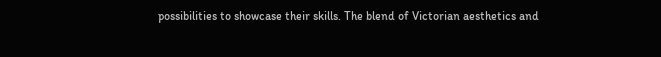possibilities to showcase their skills. The blend of Victorian aesthetics and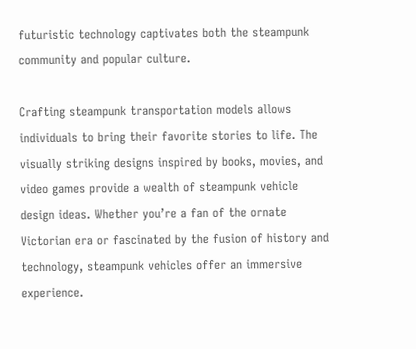futuristic technology captivates both the steampunk community and popular culture.

Crafting steampunk transportation models allows individuals to bring their favorite stories to life. The visually striking designs inspired by books, movies, and video games provide a wealth of steampunk vehicle design ideas. Whether you’re a fan of the ornate Victorian era or fascinated by the fusion of history and technology, steampunk vehicles offer an immersive experience.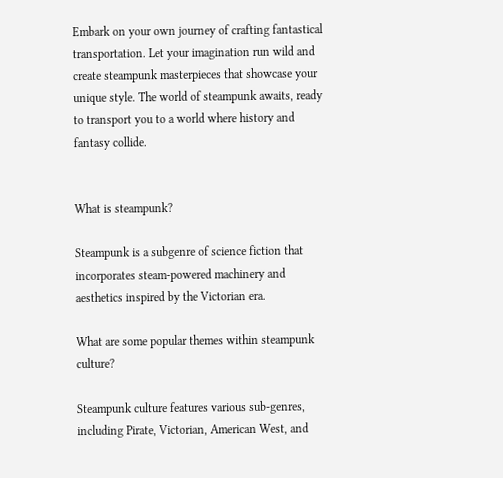Embark on your own journey of crafting fantastical transportation. Let your imagination run wild and create steampunk masterpieces that showcase your unique style. The world of steampunk awaits, ready to transport you to a world where history and fantasy collide.


What is steampunk?

Steampunk is a subgenre of science fiction that incorporates steam-powered machinery and aesthetics inspired by the Victorian era.

What are some popular themes within steampunk culture?

Steampunk culture features various sub-genres, including Pirate, Victorian, American West, and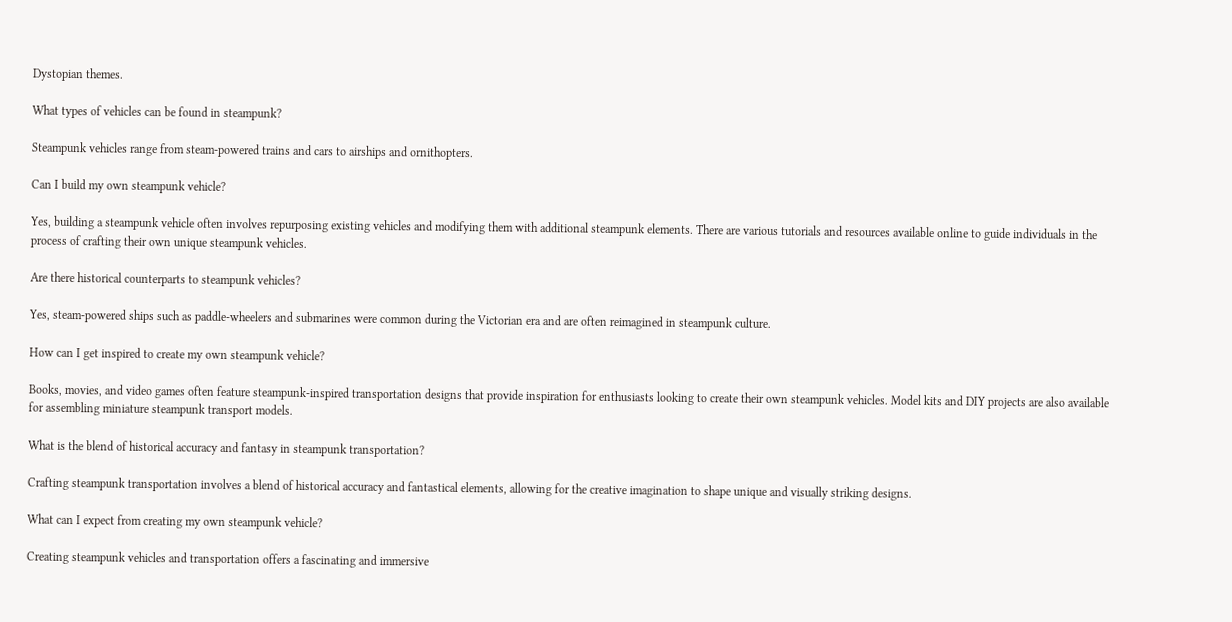Dystopian themes.

What types of vehicles can be found in steampunk?

Steampunk vehicles range from steam-powered trains and cars to airships and ornithopters.

Can I build my own steampunk vehicle?

Yes, building a steampunk vehicle often involves repurposing existing vehicles and modifying them with additional steampunk elements. There are various tutorials and resources available online to guide individuals in the process of crafting their own unique steampunk vehicles.

Are there historical counterparts to steampunk vehicles?

Yes, steam-powered ships such as paddle-wheelers and submarines were common during the Victorian era and are often reimagined in steampunk culture.

How can I get inspired to create my own steampunk vehicle?

Books, movies, and video games often feature steampunk-inspired transportation designs that provide inspiration for enthusiasts looking to create their own steampunk vehicles. Model kits and DIY projects are also available for assembling miniature steampunk transport models.

What is the blend of historical accuracy and fantasy in steampunk transportation?

Crafting steampunk transportation involves a blend of historical accuracy and fantastical elements, allowing for the creative imagination to shape unique and visually striking designs.

What can I expect from creating my own steampunk vehicle?

Creating steampunk vehicles and transportation offers a fascinating and immersive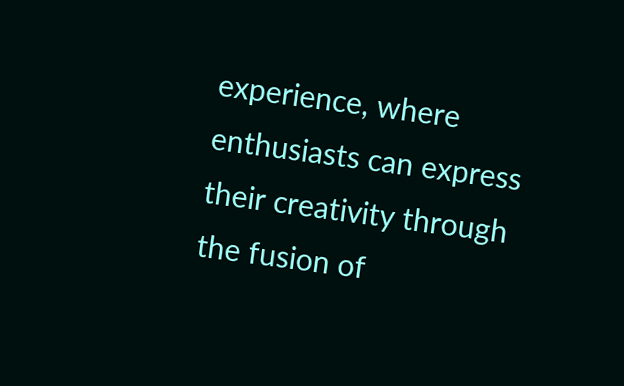experience, where enthusiasts can express their creativity through the fusion of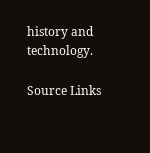history and technology.

Source Links